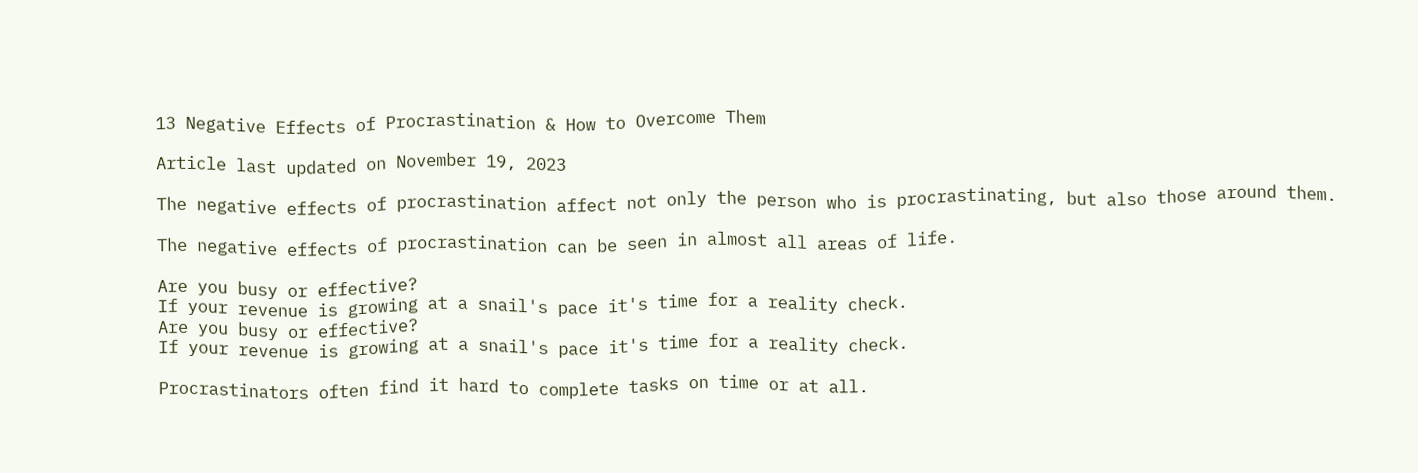13 Negative Effects of Procrastination & How to Overcome Them

Article last updated on November 19, 2023

The negative effects of procrastination affect not only the person who is procrastinating, but also those around them.

The negative effects of procrastination can be seen in almost all areas of life.

Are you busy or effective?
If your revenue is growing at a snail's pace it's time for a reality check.
Are you busy or effective?
If your revenue is growing at a snail's pace it's time for a reality check.

Procrastinators often find it hard to complete tasks on time or at all.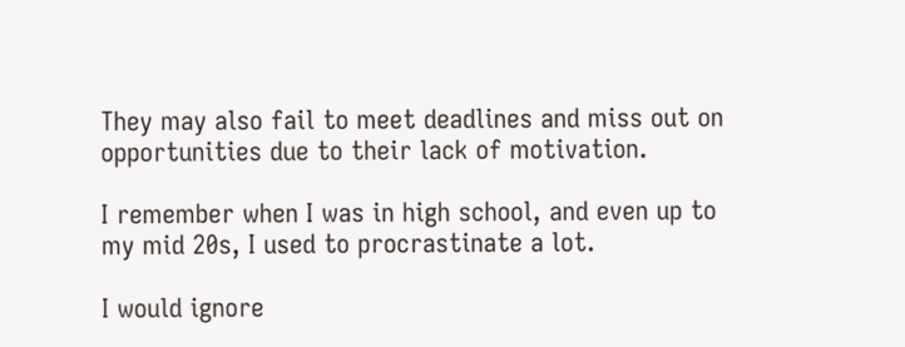They may also fail to meet deadlines and miss out on opportunities due to their lack of motivation.

I remember when I was in high school, and even up to my mid 20s, I used to procrastinate a lot.

I would ignore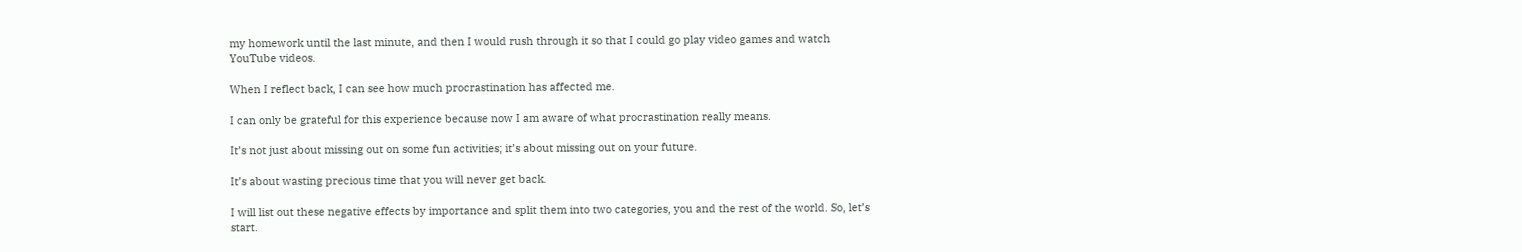my homework until the last minute, and then I would rush through it so that I could go play video games and watch YouTube videos.

When I reflect back, I can see how much procrastination has affected me.

I can only be grateful for this experience because now I am aware of what procrastination really means.

It’s not just about missing out on some fun activities; it’s about missing out on your future.

It’s about wasting precious time that you will never get back.

I will list out these negative effects by importance and split them into two categories, you and the rest of the world. So, let’s start.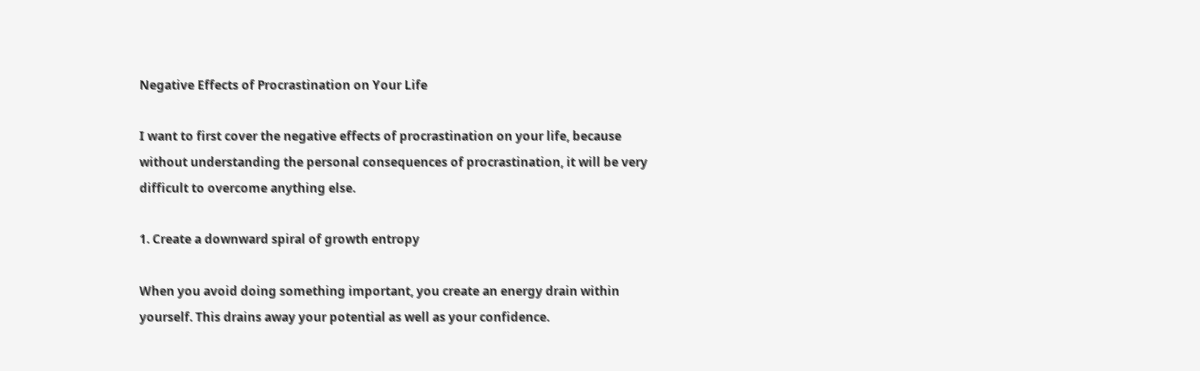Negative Effects of Procrastination on Your Life

I want to first cover the negative effects of procrastination on your life, because without understanding the personal consequences of procrastination, it will be very difficult to overcome anything else.

1. Create a downward spiral of growth entropy

When you avoid doing something important, you create an energy drain within yourself. This drains away your potential as well as your confidence.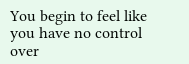You begin to feel like you have no control over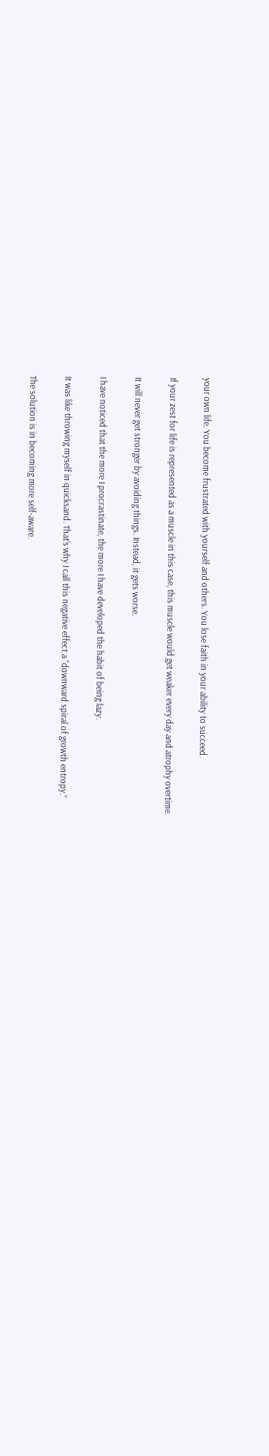your own life. You become frustrated with yourself and others. You lose faith in your ability to succeed.

If your zest for life is represented as a muscle in this case, this muscle would get weaker every day and atrophy overtime.

It will never get stronger by avoiding things. Instead, it gets worse.

I have noticed that the more I procrastinate, the more I have developed the habit of being lazy.

It was like throwing myself in quicksand. That’s why I call this negative effect a “downward spiral of growth entropy.”

The solution is in becoming more self-aware.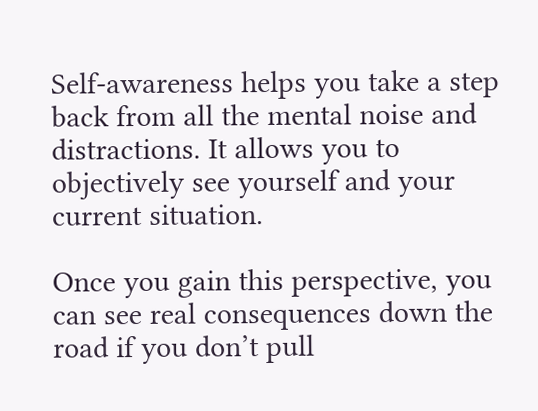Self-awareness helps you take a step back from all the mental noise and distractions. It allows you to objectively see yourself and your current situation.

Once you gain this perspective, you can see real consequences down the road if you don’t pull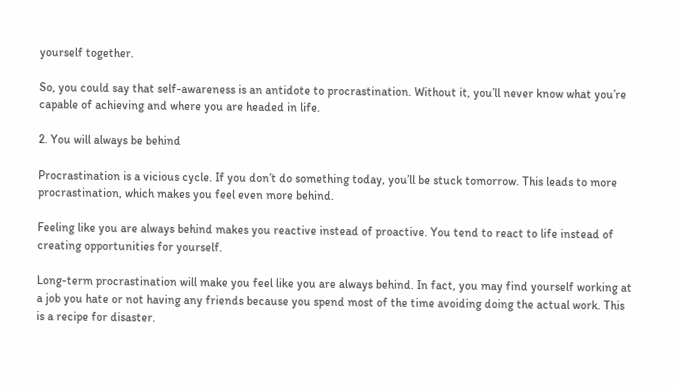yourself together.

So, you could say that self-awareness is an antidote to procrastination. Without it, you’ll never know what you’re capable of achieving and where you are headed in life.

2. You will always be behind

Procrastination is a vicious cycle. If you don’t do something today, you’ll be stuck tomorrow. This leads to more procrastination, which makes you feel even more behind.

Feeling like you are always behind makes you reactive instead of proactive. You tend to react to life instead of creating opportunities for yourself.

Long-term procrastination will make you feel like you are always behind. In fact, you may find yourself working at a job you hate or not having any friends because you spend most of the time avoiding doing the actual work. This is a recipe for disaster.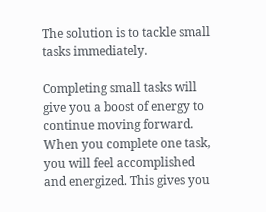The solution is to tackle small tasks immediately.

Completing small tasks will give you a boost of energy to continue moving forward. When you complete one task, you will feel accomplished and energized. This gives you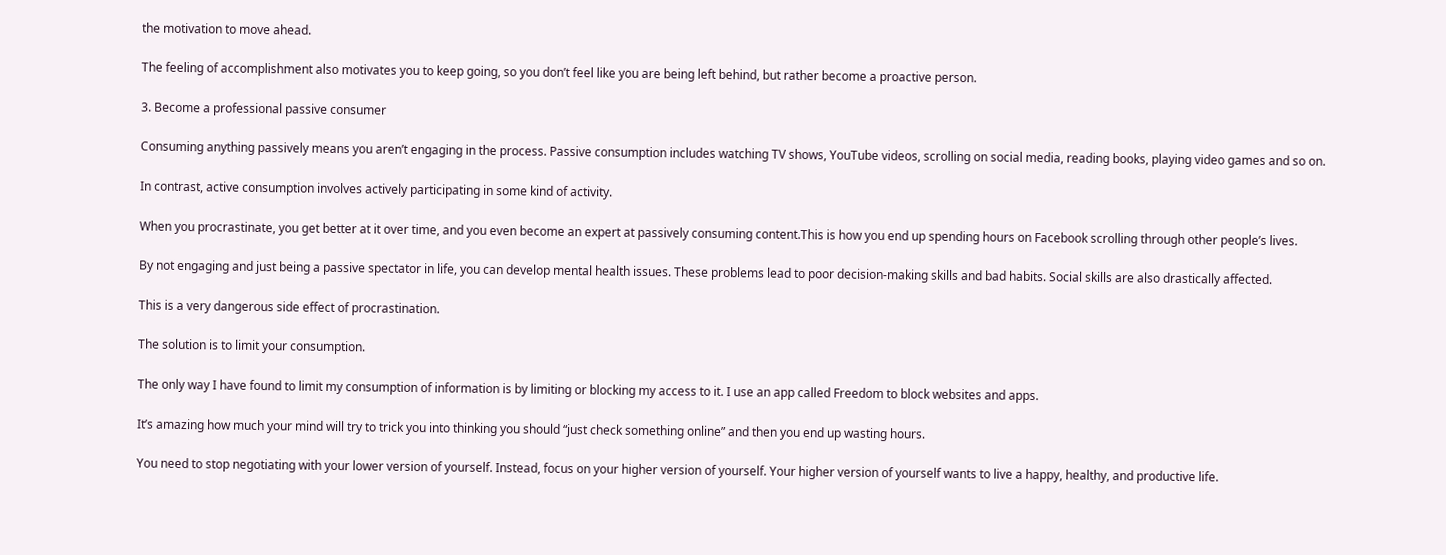the motivation to move ahead.

The feeling of accomplishment also motivates you to keep going, so you don’t feel like you are being left behind, but rather become a proactive person.

3. Become a professional passive consumer

Consuming anything passively means you aren’t engaging in the process. Passive consumption includes watching TV shows, YouTube videos, scrolling on social media, reading books, playing video games and so on.

In contrast, active consumption involves actively participating in some kind of activity.

When you procrastinate, you get better at it over time, and you even become an expert at passively consuming content.This is how you end up spending hours on Facebook scrolling through other people’s lives.

By not engaging and just being a passive spectator in life, you can develop mental health issues. These problems lead to poor decision-making skills and bad habits. Social skills are also drastically affected.

This is a very dangerous side effect of procrastination.

The solution is to limit your consumption.

The only way I have found to limit my consumption of information is by limiting or blocking my access to it. I use an app called Freedom to block websites and apps.

It’s amazing how much your mind will try to trick you into thinking you should “just check something online” and then you end up wasting hours.

You need to stop negotiating with your lower version of yourself. Instead, focus on your higher version of yourself. Your higher version of yourself wants to live a happy, healthy, and productive life.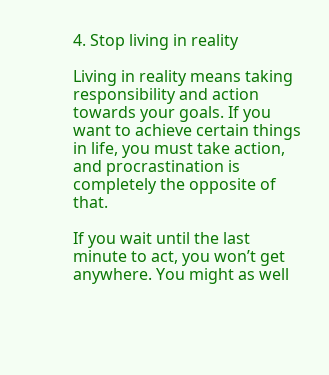4. Stop living in reality

Living in reality means taking responsibility and action towards your goals. If you want to achieve certain things in life, you must take action, and procrastination is completely the opposite of that.

If you wait until the last minute to act, you won’t get anywhere. You might as well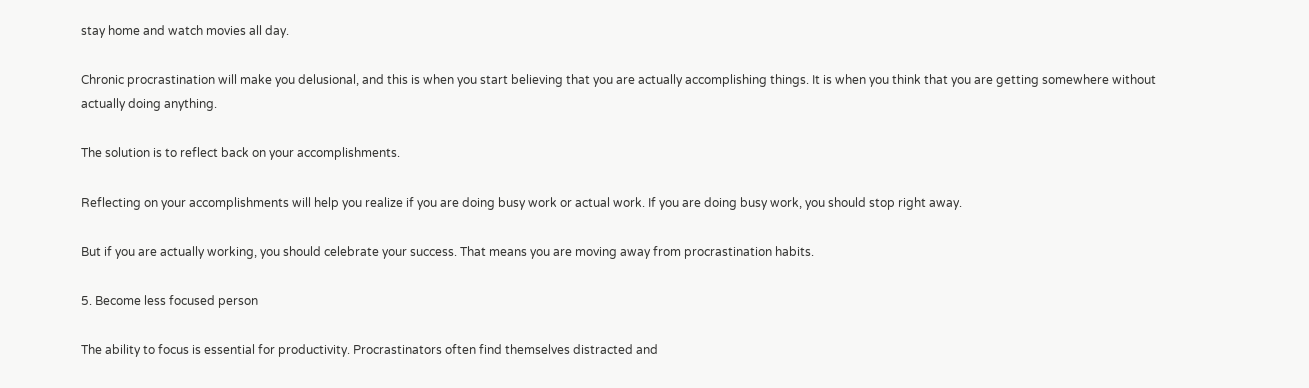stay home and watch movies all day.

Chronic procrastination will make you delusional, and this is when you start believing that you are actually accomplishing things. It is when you think that you are getting somewhere without actually doing anything.

The solution is to reflect back on your accomplishments.

Reflecting on your accomplishments will help you realize if you are doing busy work or actual work. If you are doing busy work, you should stop right away.

But if you are actually working, you should celebrate your success. That means you are moving away from procrastination habits.

5. Become less focused person

The ability to focus is essential for productivity. Procrastinators often find themselves distracted and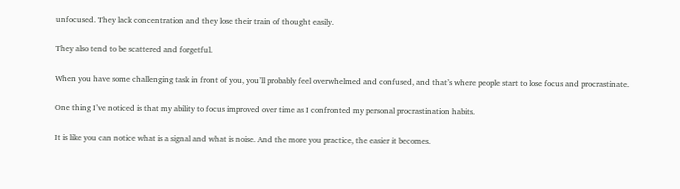unfocused. They lack concentration and they lose their train of thought easily.

They also tend to be scattered and forgetful.

When you have some challenging task in front of you, you’ll probably feel overwhelmed and confused, and that’s where people start to lose focus and procrastinate.

One thing I’ve noticed is that my ability to focus improved over time as I confronted my personal procrastination habits.

It is like you can notice what is a signal and what is noise. And the more you practice, the easier it becomes.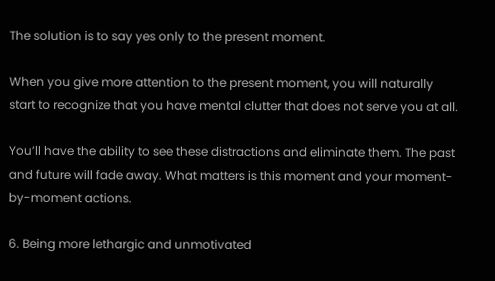The solution is to say yes only to the present moment.

When you give more attention to the present moment, you will naturally start to recognize that you have mental clutter that does not serve you at all.

You’ll have the ability to see these distractions and eliminate them. The past and future will fade away. What matters is this moment and your moment-by-moment actions.

6. Being more lethargic and unmotivated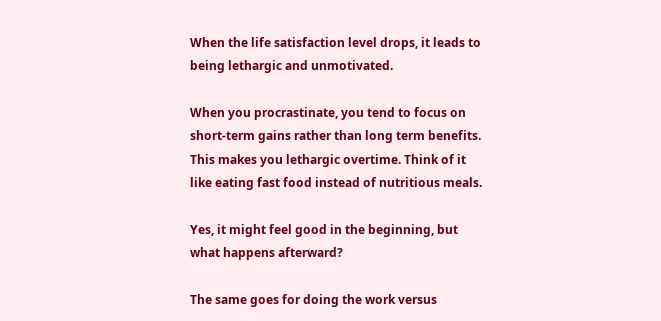When the life satisfaction level drops, it leads to being lethargic and unmotivated.

When you procrastinate, you tend to focus on short-term gains rather than long term benefits. This makes you lethargic overtime. Think of it like eating fast food instead of nutritious meals.

Yes, it might feel good in the beginning, but what happens afterward?

The same goes for doing the work versus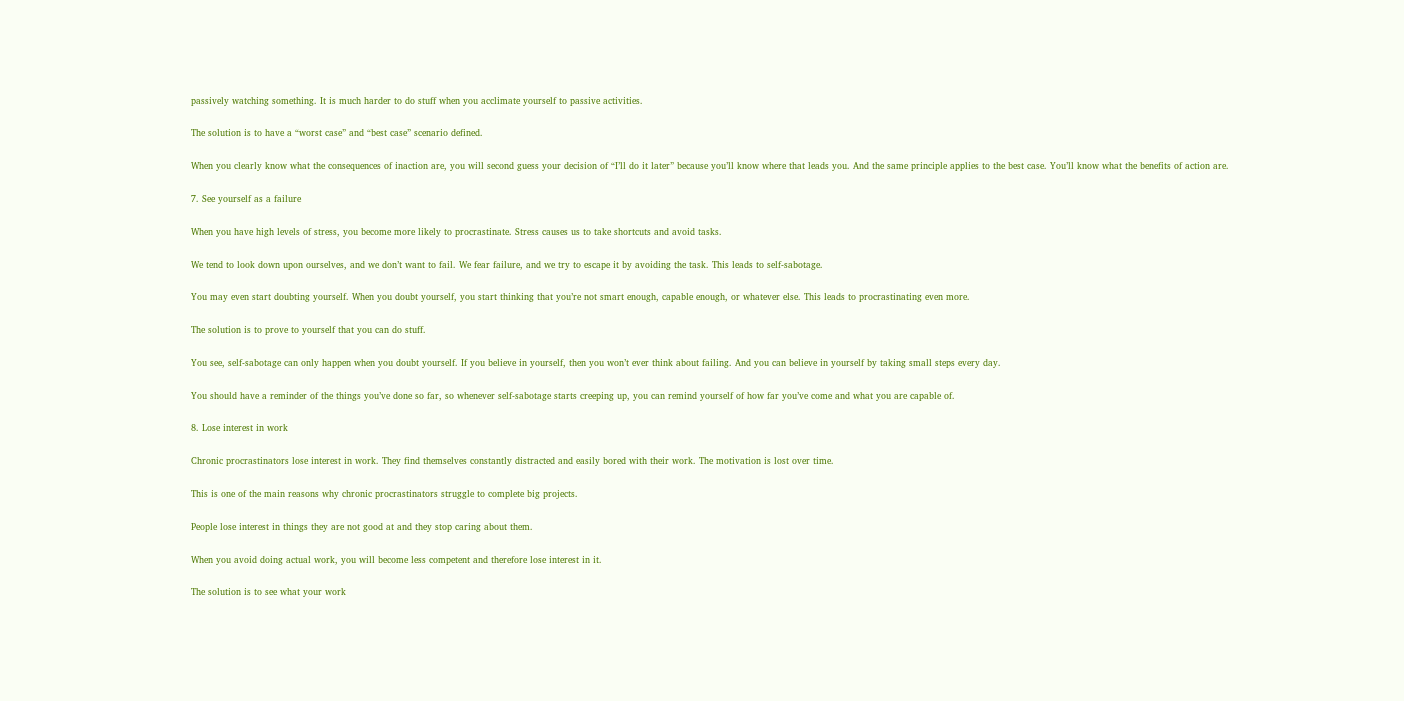passively watching something. It is much harder to do stuff when you acclimate yourself to passive activities.

The solution is to have a “worst case” and “best case” scenario defined.

When you clearly know what the consequences of inaction are, you will second guess your decision of “I’ll do it later” because you’ll know where that leads you. And the same principle applies to the best case. You’ll know what the benefits of action are.

7. See yourself as a failure

When you have high levels of stress, you become more likely to procrastinate. Stress causes us to take shortcuts and avoid tasks.

We tend to look down upon ourselves, and we don’t want to fail. We fear failure, and we try to escape it by avoiding the task. This leads to self-sabotage.

You may even start doubting yourself. When you doubt yourself, you start thinking that you’re not smart enough, capable enough, or whatever else. This leads to procrastinating even more.

The solution is to prove to yourself that you can do stuff.

You see, self-sabotage can only happen when you doubt yourself. If you believe in yourself, then you won’t ever think about failing. And you can believe in yourself by taking small steps every day.

You should have a reminder of the things you’ve done so far, so whenever self-sabotage starts creeping up, you can remind yourself of how far you’ve come and what you are capable of.

8. Lose interest in work

Chronic procrastinators lose interest in work. They find themselves constantly distracted and easily bored with their work. The motivation is lost over time.

This is one of the main reasons why chronic procrastinators struggle to complete big projects.

People lose interest in things they are not good at and they stop caring about them.

When you avoid doing actual work, you will become less competent and therefore lose interest in it.

The solution is to see what your work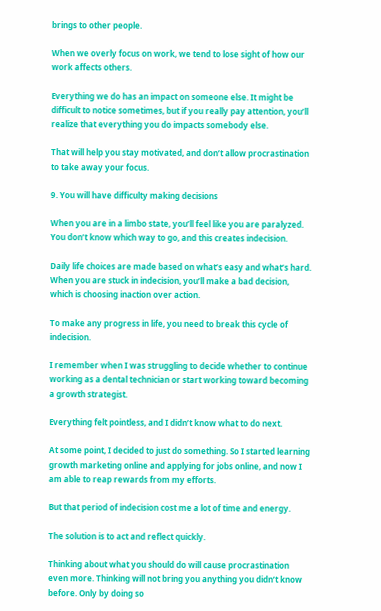brings to other people.

When we overly focus on work, we tend to lose sight of how our work affects others.

Everything we do has an impact on someone else. It might be difficult to notice sometimes, but if you really pay attention, you’ll realize that everything you do impacts somebody else.

That will help you stay motivated, and don’t allow procrastination to take away your focus.

9. You will have difficulty making decisions

When you are in a limbo state, you’ll feel like you are paralyzed. You don’t know which way to go, and this creates indecision.

Daily life choices are made based on what’s easy and what’s hard. When you are stuck in indecision, you’ll make a bad decision, which is choosing inaction over action.

To make any progress in life, you need to break this cycle of indecision.

I remember when I was struggling to decide whether to continue working as a dental technician or start working toward becoming a growth strategist.

Everything felt pointless, and I didn’t know what to do next.

At some point, I decided to just do something. So I started learning growth marketing online and applying for jobs online, and now I am able to reap rewards from my efforts.

But that period of indecision cost me a lot of time and energy.

The solution is to act and reflect quickly.

Thinking about what you should do will cause procrastination even more. Thinking will not bring you anything you didn’t know before. Only by doing so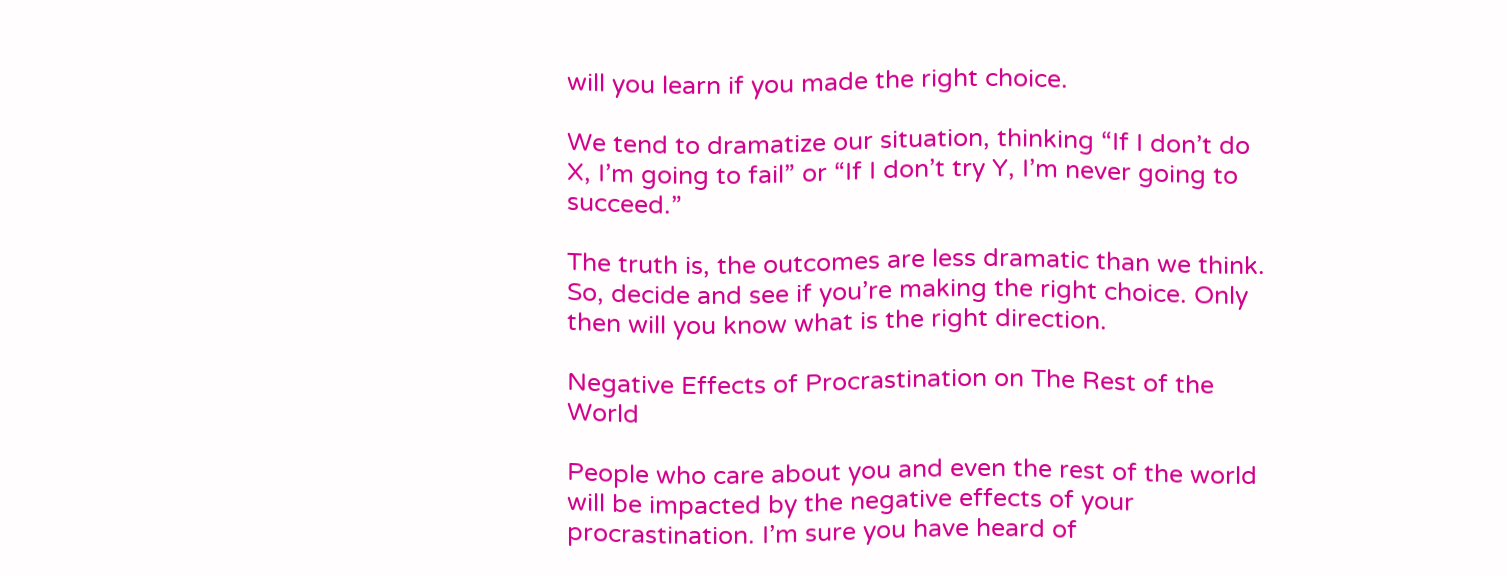will you learn if you made the right choice.

We tend to dramatize our situation, thinking “If I don’t do X, I’m going to fail” or “If I don’t try Y, I’m never going to succeed.”

The truth is, the outcomes are less dramatic than we think. So, decide and see if you’re making the right choice. Only then will you know what is the right direction.

Negative Effects of Procrastination on The Rest of the World

People who care about you and even the rest of the world will be impacted by the negative effects of your procrastination. I’m sure you have heard of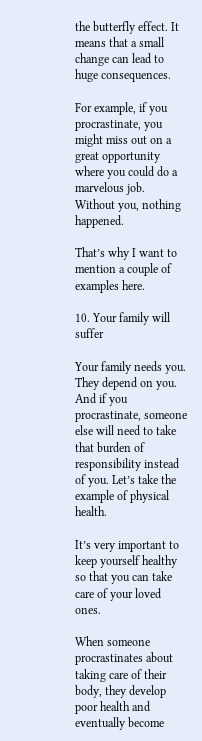the butterfly effect. It means that a small change can lead to huge consequences.

For example, if you procrastinate, you might miss out on a great opportunity where you could do a marvelous job. Without you, nothing happened.

That’s why I want to mention a couple of examples here.

10. Your family will suffer

Your family needs you. They depend on you. And if you procrastinate, someone else will need to take that burden of responsibility instead of you. Let’s take the example of physical health.

It’s very important to keep yourself healthy so that you can take care of your loved ones.

When someone procrastinates about taking care of their body, they develop poor health and eventually become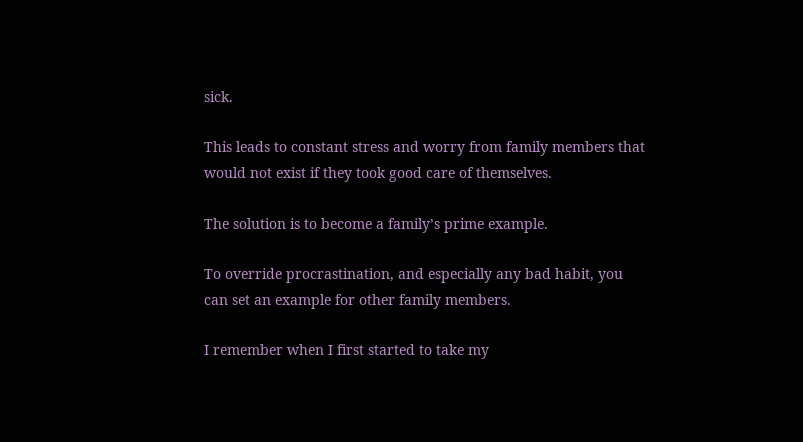sick.

This leads to constant stress and worry from family members that would not exist if they took good care of themselves.

The solution is to become a family’s prime example.

To override procrastination, and especially any bad habit, you can set an example for other family members.

I remember when I first started to take my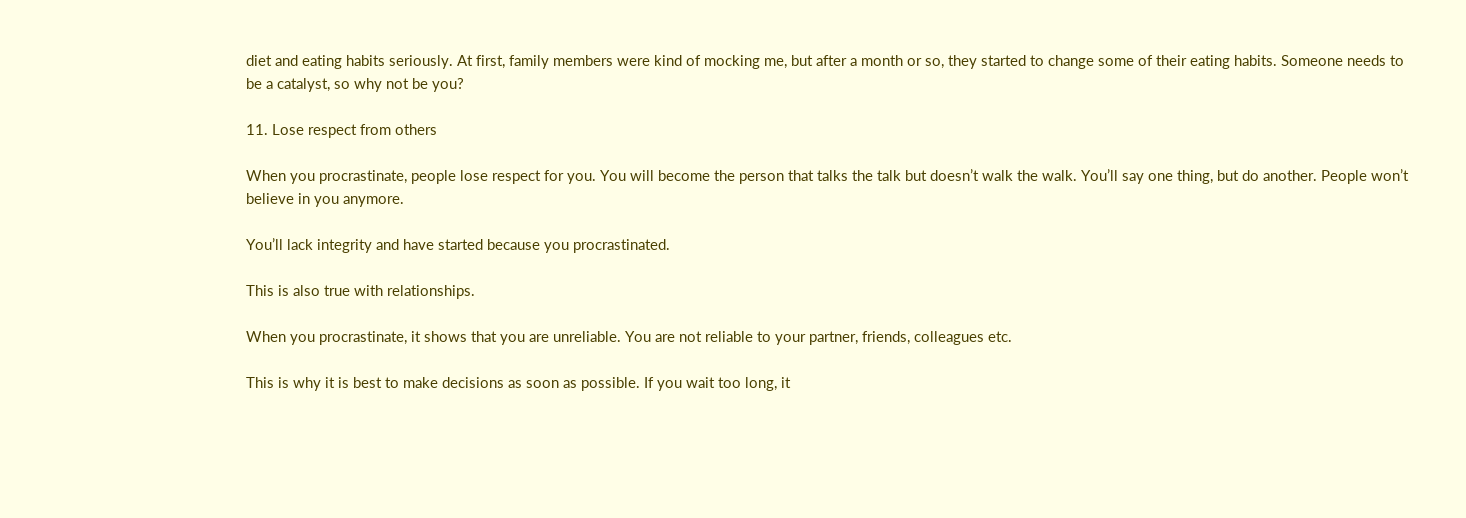diet and eating habits seriously. At first, family members were kind of mocking me, but after a month or so, they started to change some of their eating habits. Someone needs to be a catalyst, so why not be you?

11. Lose respect from others

When you procrastinate, people lose respect for you. You will become the person that talks the talk but doesn’t walk the walk. You’ll say one thing, but do another. People won’t believe in you anymore.

You’ll lack integrity and have started because you procrastinated.

This is also true with relationships.

When you procrastinate, it shows that you are unreliable. You are not reliable to your partner, friends, colleagues etc.

This is why it is best to make decisions as soon as possible. If you wait too long, it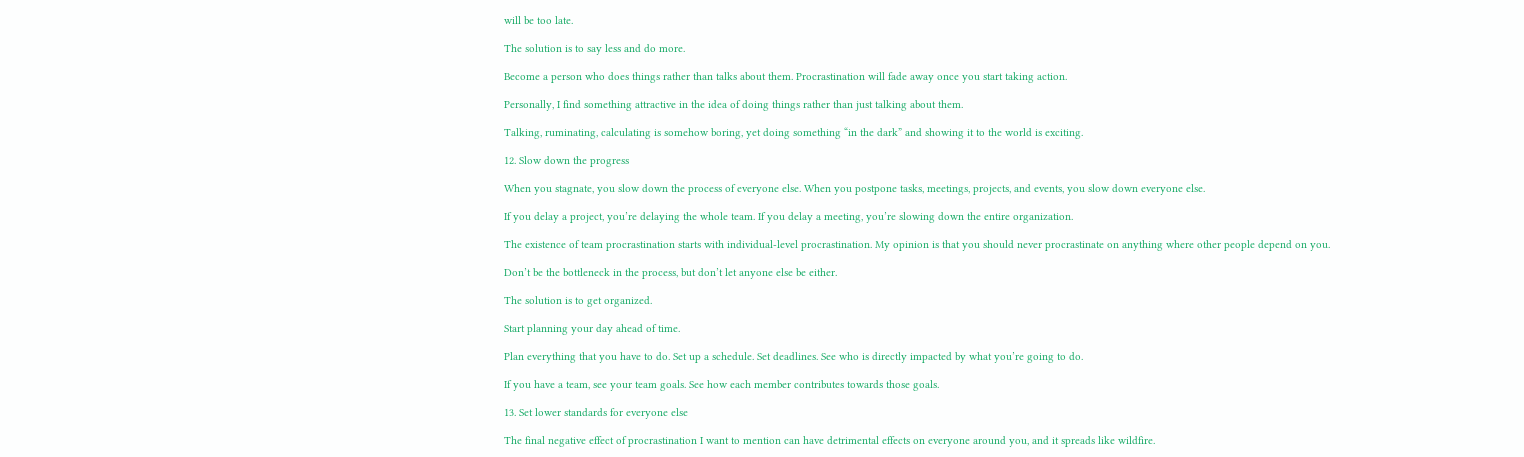will be too late.

The solution is to say less and do more.

Become a person who does things rather than talks about them. Procrastination will fade away once you start taking action.

Personally, I find something attractive in the idea of doing things rather than just talking about them.

Talking, ruminating, calculating is somehow boring, yet doing something “in the dark” and showing it to the world is exciting.

12. Slow down the progress

When you stagnate, you slow down the process of everyone else. When you postpone tasks, meetings, projects, and events, you slow down everyone else.

If you delay a project, you’re delaying the whole team. If you delay a meeting, you’re slowing down the entire organization.

The existence of team procrastination starts with individual-level procrastination. My opinion is that you should never procrastinate on anything where other people depend on you.

Don’t be the bottleneck in the process, but don’t let anyone else be either.

The solution is to get organized.

Start planning your day ahead of time.

Plan everything that you have to do. Set up a schedule. Set deadlines. See who is directly impacted by what you’re going to do.

If you have a team, see your team goals. See how each member contributes towards those goals.

13. Set lower standards for everyone else

The final negative effect of procrastination I want to mention can have detrimental effects on everyone around you, and it spreads like wildfire.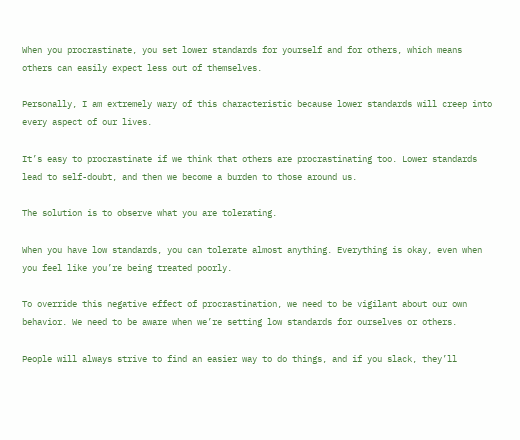When you procrastinate, you set lower standards for yourself and for others, which means others can easily expect less out of themselves.

Personally, I am extremely wary of this characteristic because lower standards will creep into every aspect of our lives.

It’s easy to procrastinate if we think that others are procrastinating too. Lower standards lead to self-doubt, and then we become a burden to those around us.

The solution is to observe what you are tolerating.

When you have low standards, you can tolerate almost anything. Everything is okay, even when you feel like you’re being treated poorly.

To override this negative effect of procrastination, we need to be vigilant about our own behavior. We need to be aware when we’re setting low standards for ourselves or others.

People will always strive to find an easier way to do things, and if you slack, they’ll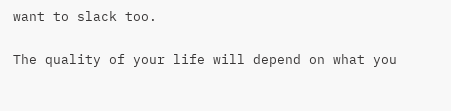want to slack too.

The quality of your life will depend on what you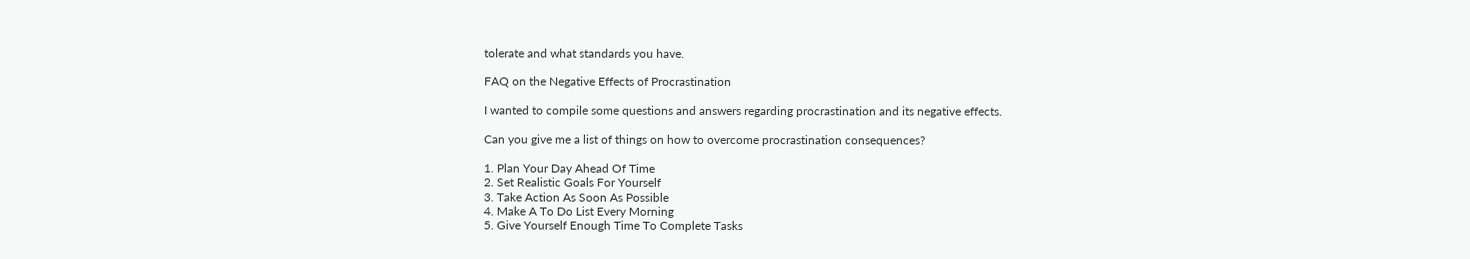tolerate and what standards you have.

FAQ on the Negative Effects of Procrastination

I wanted to compile some questions and answers regarding procrastination and its negative effects.

Can you give me a list of things on how to overcome procrastination consequences?

1. Plan Your Day Ahead Of Time
2. Set Realistic Goals For Yourself
3. Take Action As Soon As Possible
4. Make A To Do List Every Morning
5. Give Yourself Enough Time To Complete Tasks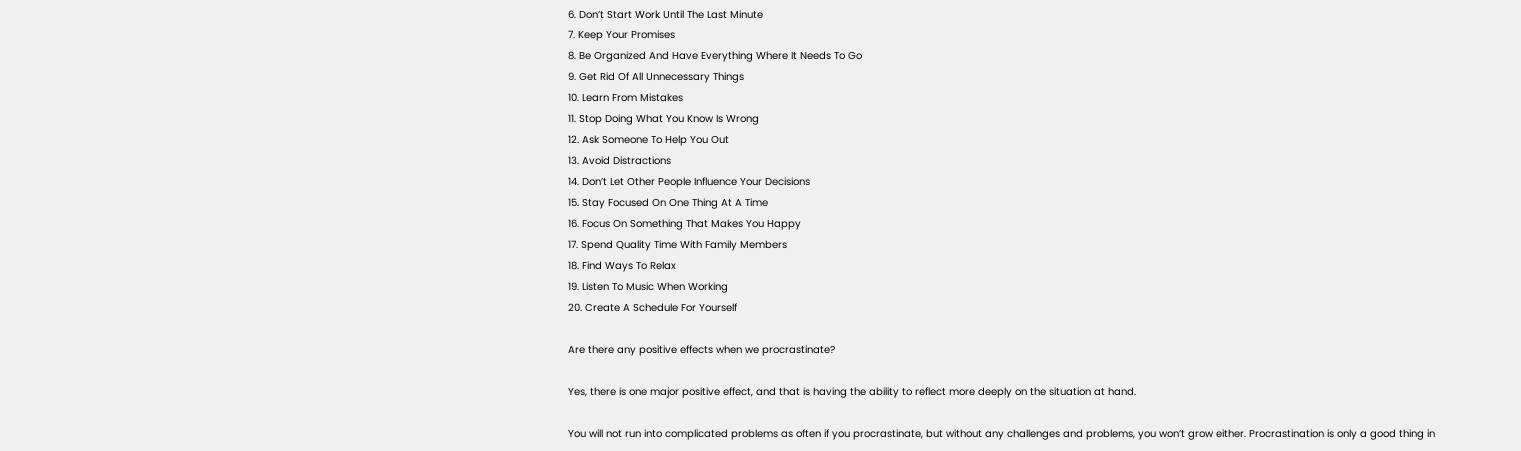6. Don’t Start Work Until The Last Minute
7. Keep Your Promises
8. Be Organized And Have Everything Where It Needs To Go
9. Get Rid Of All Unnecessary Things
10. Learn From Mistakes
11. Stop Doing What You Know Is Wrong
12. Ask Someone To Help You Out
13. Avoid Distractions
14. Don’t Let Other People Influence Your Decisions
15. Stay Focused On One Thing At A Time
16. Focus On Something That Makes You Happy
17. Spend Quality Time With Family Members
18. Find Ways To Relax
19. Listen To Music When Working
20. Create A Schedule For Yourself

Are there any positive effects when we procrastinate?

Yes, there is one major positive effect, and that is having the ability to reflect more deeply on the situation at hand.

You will not run into complicated problems as often if you procrastinate, but without any challenges and problems, you won’t grow either. Procrastination is only a good thing in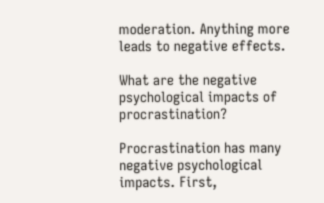moderation. Anything more leads to negative effects.

What are the negative psychological impacts of procrastination?

Procrastination has many negative psychological impacts. First,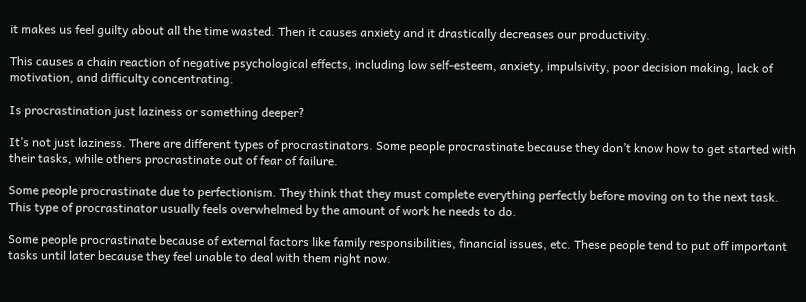it makes us feel guilty about all the time wasted. Then it causes anxiety and it drastically decreases our productivity.

This causes a chain reaction of negative psychological effects, including low self-esteem, anxiety, impulsivity, poor decision making, lack of motivation, and difficulty concentrating.

Is procrastination just laziness or something deeper?

It’s not just laziness. There are different types of procrastinators. Some people procrastinate because they don’t know how to get started with their tasks, while others procrastinate out of fear of failure.

Some people procrastinate due to perfectionism. They think that they must complete everything perfectly before moving on to the next task. This type of procrastinator usually feels overwhelmed by the amount of work he needs to do.

Some people procrastinate because of external factors like family responsibilities, financial issues, etc. These people tend to put off important tasks until later because they feel unable to deal with them right now.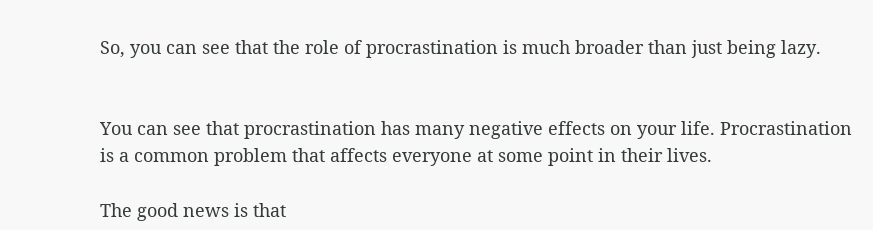So, you can see that the role of procrastination is much broader than just being lazy.


You can see that procrastination has many negative effects on your life. Procrastination is a common problem that affects everyone at some point in their lives.

The good news is that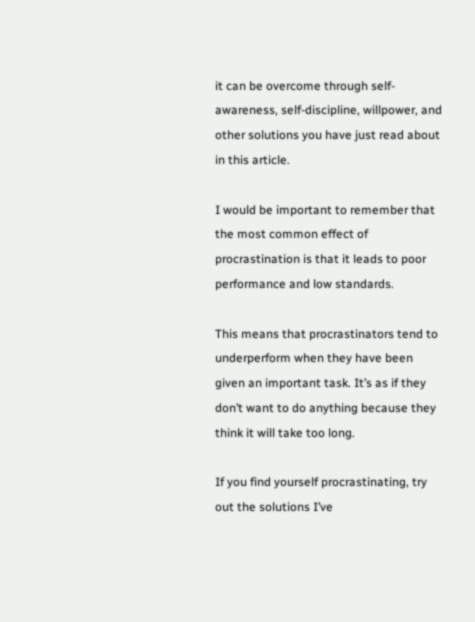it can be overcome through self-awareness, self-discipline, willpower, and other solutions you have just read about in this article.

I would be important to remember that the most common effect of procrastination is that it leads to poor performance and low standards.

This means that procrastinators tend to underperform when they have been given an important task. It’s as if they don’t want to do anything because they think it will take too long.

If you find yourself procrastinating, try out the solutions I’ve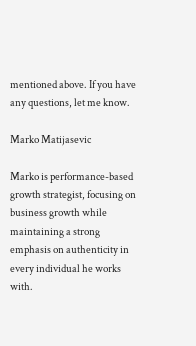mentioned above. If you have any questions, let me know.

Marko Matijasevic

Marko is performance-based growth strategist, focusing on business growth while maintaining a strong emphasis on authenticity in every individual he works with.